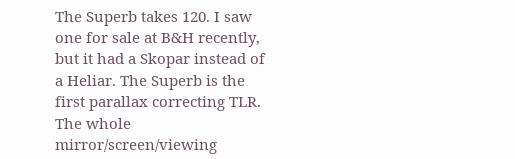The Superb takes 120. I saw one for sale at B&H recently, but it had a Skopar instead of a Heliar. The Superb is the first parallax correcting TLR. The whole mirror/screen/viewing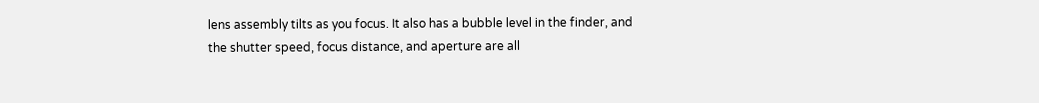lens assembly tilts as you focus. It also has a bubble level in the finder, and the shutter speed, focus distance, and aperture are all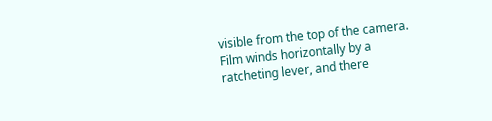visible from the top of the camera. Film winds horizontally by a ratcheting lever, and there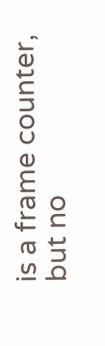is a frame counter, but no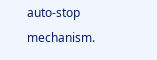auto-stop mechanism.